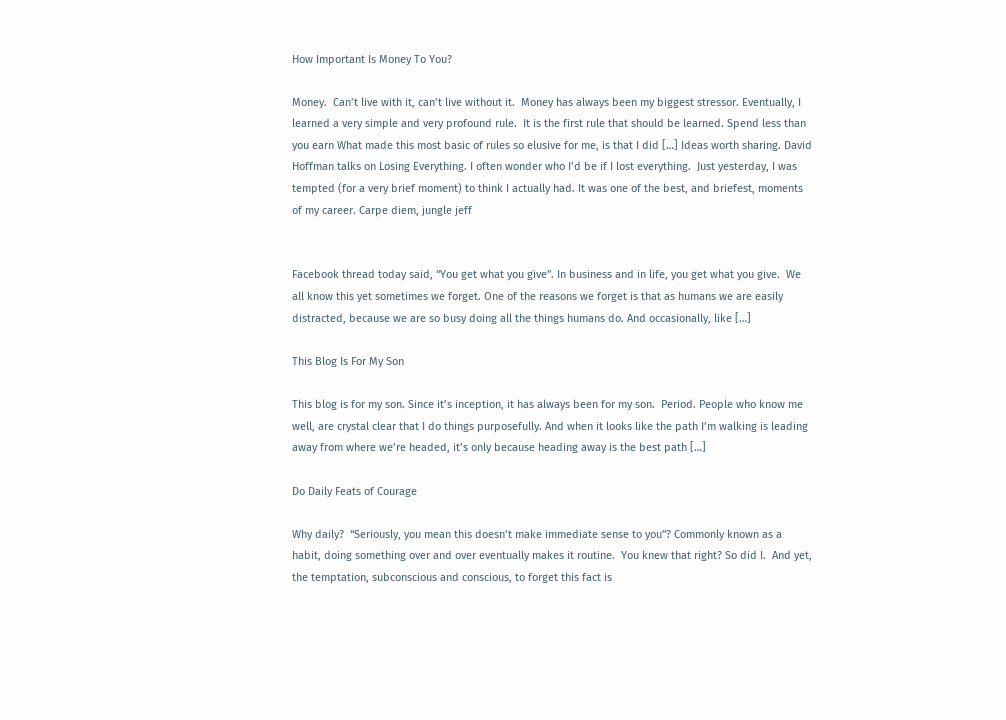How Important Is Money To You?

Money.  Can’t live with it, can’t live without it.  Money has always been my biggest stressor. Eventually, I learned a very simple and very profound rule.  It is the first rule that should be learned. Spend less than you earn What made this most basic of rules so elusive for me, is that I did […] Ideas worth sharing. David Hoffman talks on Losing Everything. I often wonder who I’d be if I lost everything.  Just yesterday, I was tempted (for a very brief moment) to think I actually had. It was one of the best, and briefest, moments of my career. Carpe diem, jungle jeff


Facebook thread today said, “You get what you give”. In business and in life, you get what you give.  We all know this yet sometimes we forget. One of the reasons we forget is that as humans we are easily distracted, because we are so busy doing all the things humans do. And occasionally, like […]

This Blog Is For My Son

This blog is for my son. Since it’s inception, it has always been for my son.  Period. People who know me well, are crystal clear that I do things purposefully. And when it looks like the path I’m walking is leading away from where we’re headed, it’s only because heading away is the best path […]

Do Daily Feats of Courage

Why daily?  “Seriously, you mean this doesn’t make immediate sense to you”? Commonly known as a habit, doing something over and over eventually makes it routine.  You knew that right? So did I.  And yet, the temptation, subconscious and conscious, to forget this fact is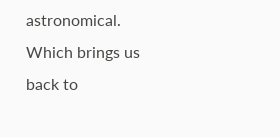astronomical. Which brings us back to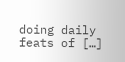doing daily feats of […]